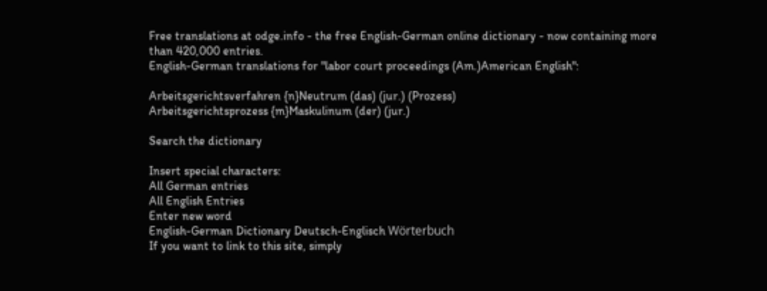Free translations at odge.info - the free English-German online dictionary - now containing more than 420,000 entries.
English-German translations for "labor court proceedings (Am.)American English":

Arbeitsgerichtsverfahren {n}Neutrum (das) (jur.) (Prozess)
Arbeitsgerichtsprozess {m}Maskulinum (der) (jur.)

Search the dictionary

Insert special characters:
All German entries
All English Entries
Enter new word
English-German Dictionary Deutsch-Englisch Wörterbuch
If you want to link to this site, simply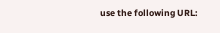use the following URL: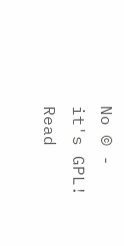No © - it's GPL! Read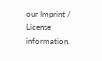our Imprint / License information.